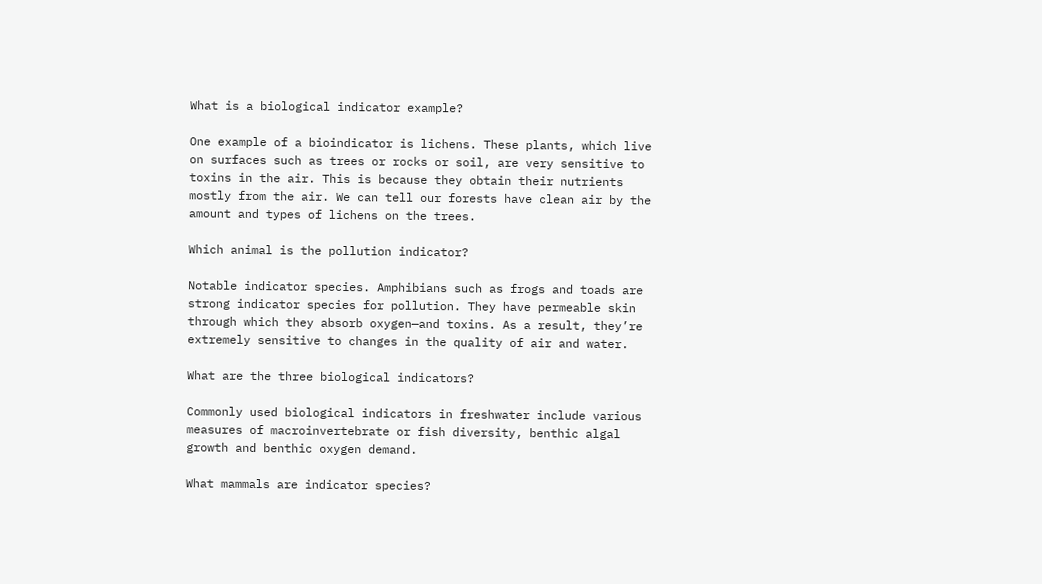What is a biological indicator example?

One example of a bioindicator is lichens. These plants, which live on surfaces such as trees or rocks or soil, are very sensitive to toxins in the air. This is because they obtain their nutrients mostly from the air. We can tell our forests have clean air by the amount and types of lichens on the trees.

Which animal is the pollution indicator?

Notable indicator species. Amphibians such as frogs and toads are strong indicator species for pollution. They have permeable skin through which they absorb oxygen—and toxins. As a result, they’re extremely sensitive to changes in the quality of air and water.

What are the three biological indicators?

Commonly used biological indicators in freshwater include various measures of macroinvertebrate or fish diversity, benthic algal growth and benthic oxygen demand.

What mammals are indicator species?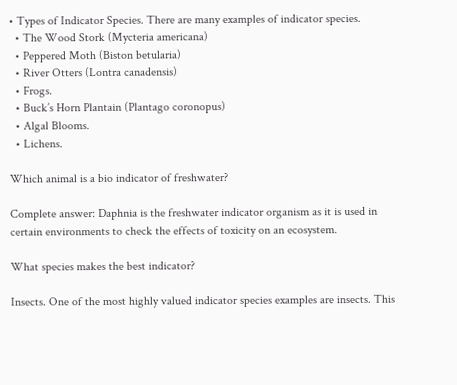• Types of Indicator Species. There are many examples of indicator species.
  • The Wood Stork (Mycteria americana)
  • Peppered Moth (Biston betularia)
  • River Otters (Lontra canadensis)
  • Frogs.
  • Buck’s Horn Plantain (Plantago coronopus)
  • Algal Blooms.
  • Lichens.

Which animal is a bio indicator of freshwater?

Complete answer: Daphnia is the freshwater indicator organism as it is used in certain environments to check the effects of toxicity on an ecosystem.

What species makes the best indicator?

Insects. One of the most highly valued indicator species examples are insects. This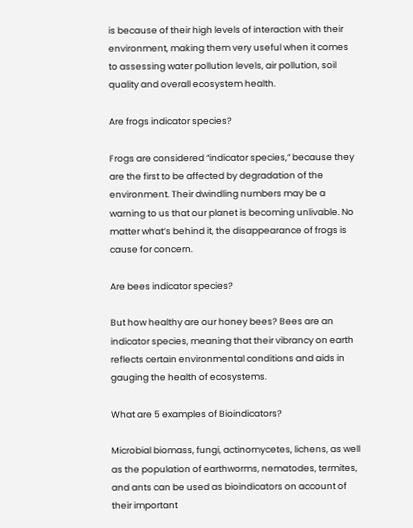is because of their high levels of interaction with their environment, making them very useful when it comes to assessing water pollution levels, air pollution, soil quality and overall ecosystem health.

Are frogs indicator species?

Frogs are considered “indicator species,” because they are the first to be affected by degradation of the environment. Their dwindling numbers may be a warning to us that our planet is becoming unlivable. No matter what’s behind it, the disappearance of frogs is cause for concern.

Are bees indicator species?

But how healthy are our honey bees? Bees are an indicator species, meaning that their vibrancy on earth reflects certain environmental conditions and aids in gauging the health of ecosystems.

What are 5 examples of Bioindicators?

Microbial biomass, fungi, actinomycetes, lichens, as well as the population of earthworms, nematodes, termites, and ants can be used as bioindicators on account of their important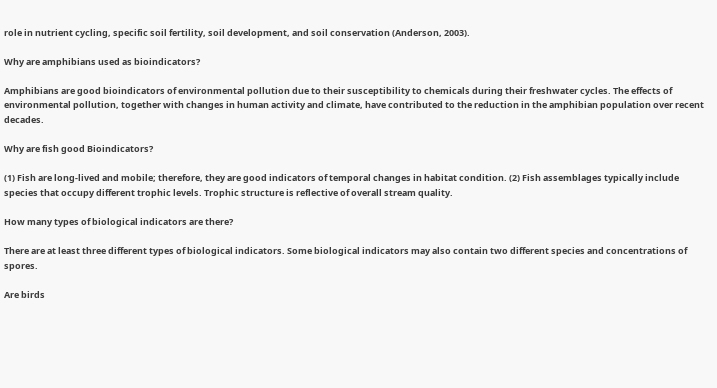role in nutrient cycling, specific soil fertility, soil development, and soil conservation (Anderson, 2003).

Why are amphibians used as bioindicators?

Amphibians are good bioindicators of environmental pollution due to their susceptibility to chemicals during their freshwater cycles. The effects of environmental pollution, together with changes in human activity and climate, have contributed to the reduction in the amphibian population over recent decades.

Why are fish good Bioindicators?

(1) Fish are long-lived and mobile; therefore, they are good indicators of temporal changes in habitat condition. (2) Fish assemblages typically include species that occupy different trophic levels. Trophic structure is reflective of overall stream quality.

How many types of biological indicators are there?

There are at least three different types of biological indicators. Some biological indicators may also contain two different species and concentrations of spores.

Are birds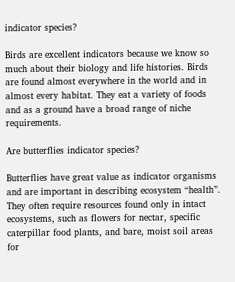indicator species?

Birds are excellent indicators because we know so much about their biology and life histories. Birds are found almost everywhere in the world and in almost every habitat. They eat a variety of foods and as a ground have a broad range of niche requirements.

Are butterflies indicator species?

Butterflies have great value as indicator organisms and are important in describing ecosystem “health”. They often require resources found only in intact ecosystems, such as flowers for nectar, specific caterpillar food plants, and bare, moist soil areas for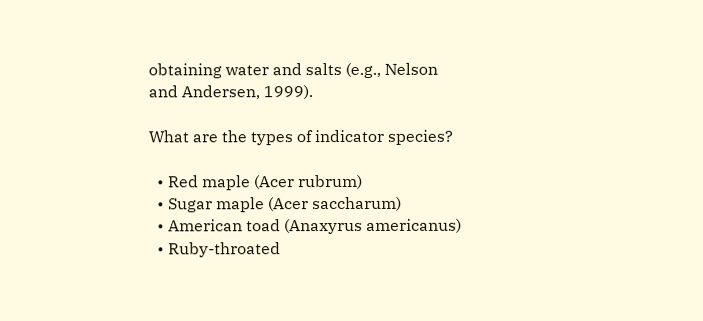obtaining water and salts (e.g., Nelson and Andersen, 1999).

What are the types of indicator species?

  • Red maple (Acer rubrum)
  • Sugar maple (Acer saccharum)
  • American toad (Anaxyrus americanus)
  • Ruby-throated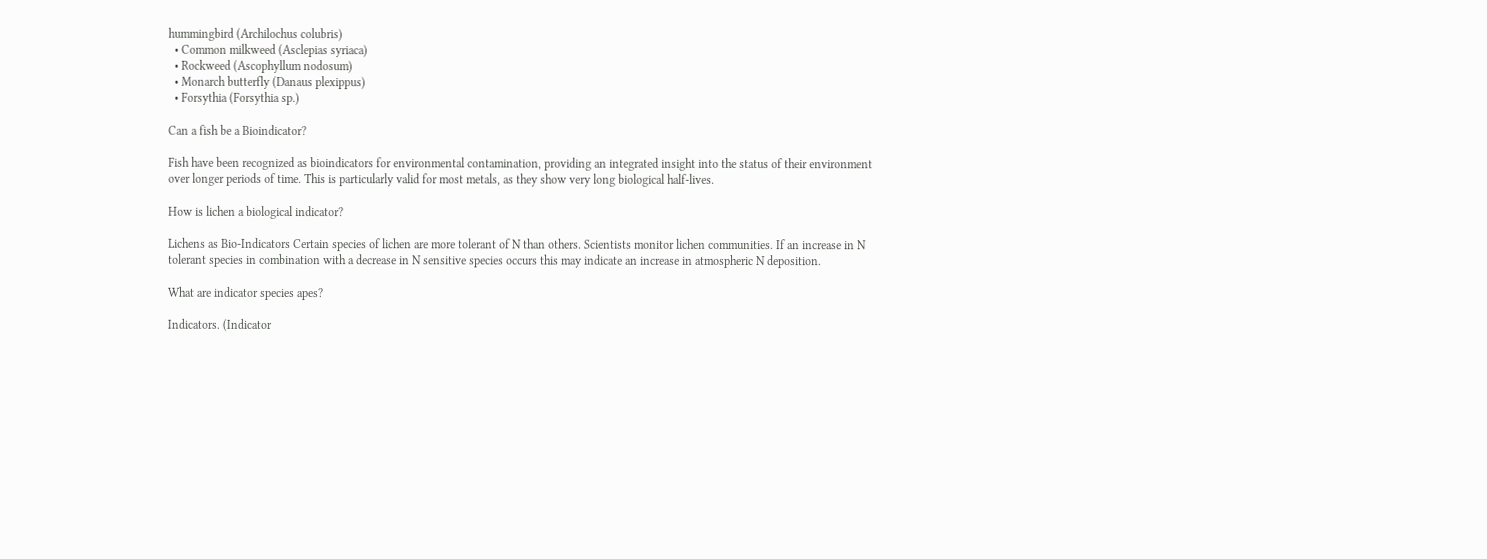hummingbird (Archilochus colubris)
  • Common milkweed (Asclepias syriaca)
  • Rockweed (Ascophyllum nodosum)
  • Monarch butterfly (Danaus plexippus)
  • Forsythia (Forsythia sp.)

Can a fish be a Bioindicator?

Fish have been recognized as bioindicators for environmental contamination, providing an integrated insight into the status of their environment over longer periods of time. This is particularly valid for most metals, as they show very long biological half-lives.

How is lichen a biological indicator?

Lichens as Bio-Indicators Certain species of lichen are more tolerant of N than others. Scientists monitor lichen communities. If an increase in N tolerant species in combination with a decrease in N sensitive species occurs this may indicate an increase in atmospheric N deposition.

What are indicator species apes?

Indicators. (Indicator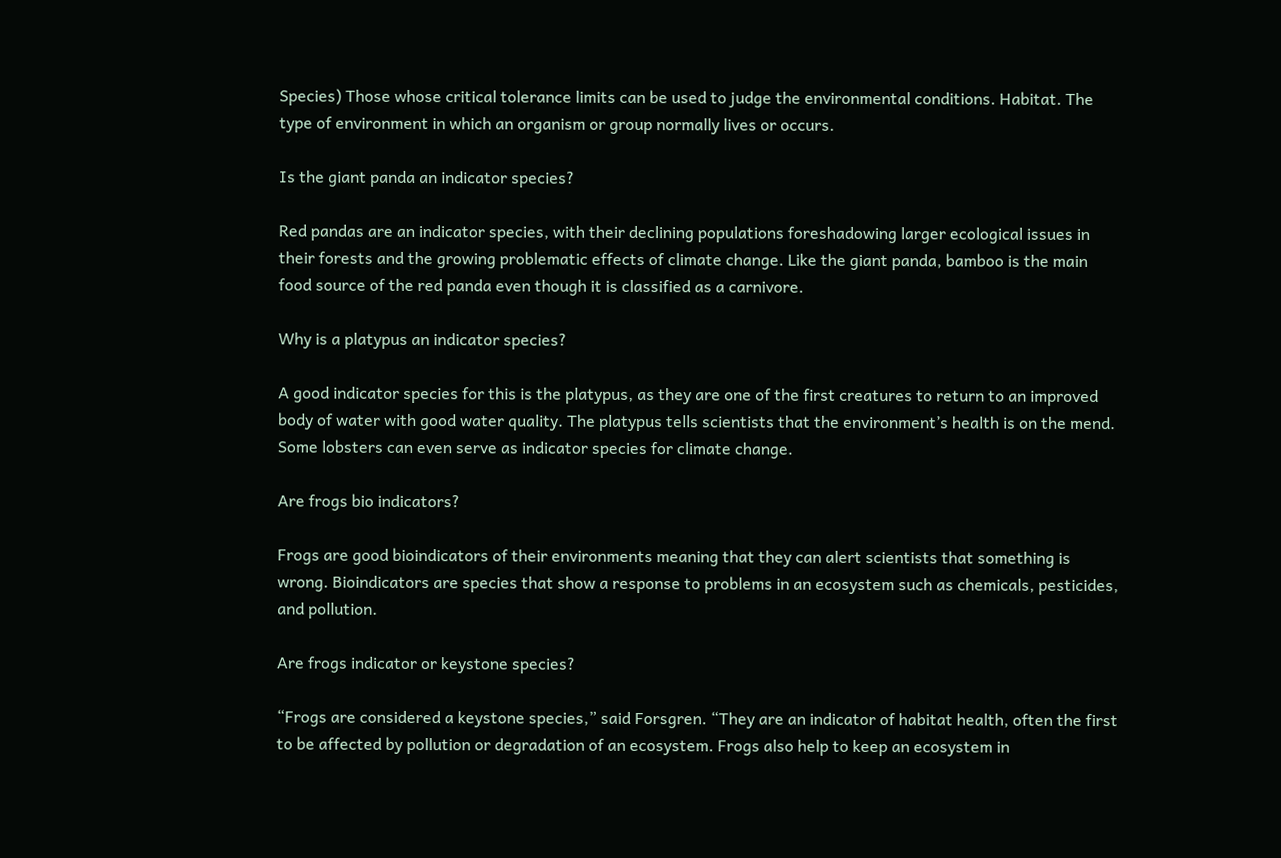Species) Those whose critical tolerance limits can be used to judge the environmental conditions. Habitat. The type of environment in which an organism or group normally lives or occurs.

Is the giant panda an indicator species?

Red pandas are an indicator species, with their declining populations foreshadowing larger ecological issues in their forests and the growing problematic effects of climate change. Like the giant panda, bamboo is the main food source of the red panda even though it is classified as a carnivore.

Why is a platypus an indicator species?

A good indicator species for this is the platypus, as they are one of the first creatures to return to an improved body of water with good water quality. The platypus tells scientists that the environment’s health is on the mend. Some lobsters can even serve as indicator species for climate change.

Are frogs bio indicators?

Frogs are good bioindicators of their environments meaning that they can alert scientists that something is wrong. Bioindicators are species that show a response to problems in an ecosystem such as chemicals, pesticides, and pollution.

Are frogs indicator or keystone species?

“Frogs are considered a keystone species,” said Forsgren. “They are an indicator of habitat health, often the first to be affected by pollution or degradation of an ecosystem. Frogs also help to keep an ecosystem in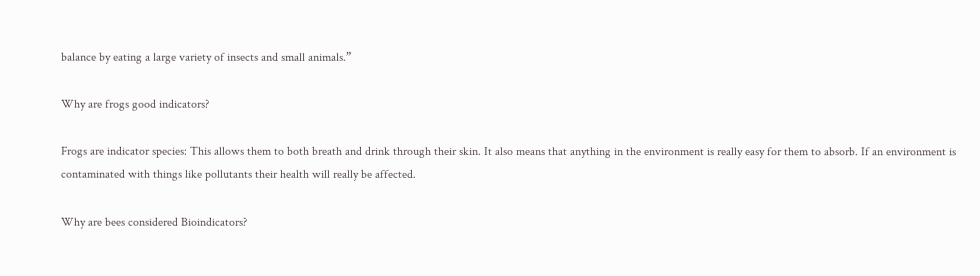balance by eating a large variety of insects and small animals.”

Why are frogs good indicators?

Frogs are indicator species: This allows them to both breath and drink through their skin. It also means that anything in the environment is really easy for them to absorb. If an environment is contaminated with things like pollutants their health will really be affected.

Why are bees considered Bioindicators?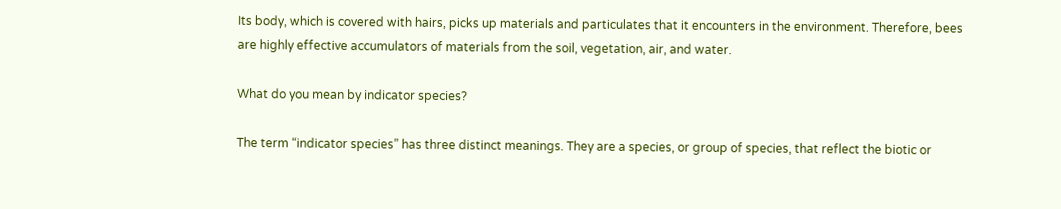Its body, which is covered with hairs, picks up materials and particulates that it encounters in the environment. Therefore, bees are highly effective accumulators of materials from the soil, vegetation, air, and water.

What do you mean by indicator species?

The term “indicator species” has three distinct meanings. They are a species, or group of species, that reflect the biotic or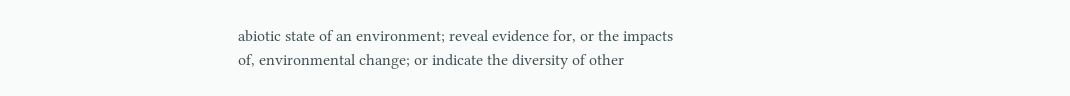abiotic state of an environment; reveal evidence for, or the impacts of, environmental change; or indicate the diversity of other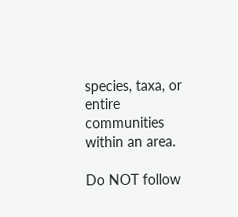species, taxa, or entire communities within an area.

Do NOT follow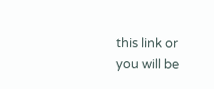this link or you will be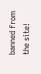banned from the site!